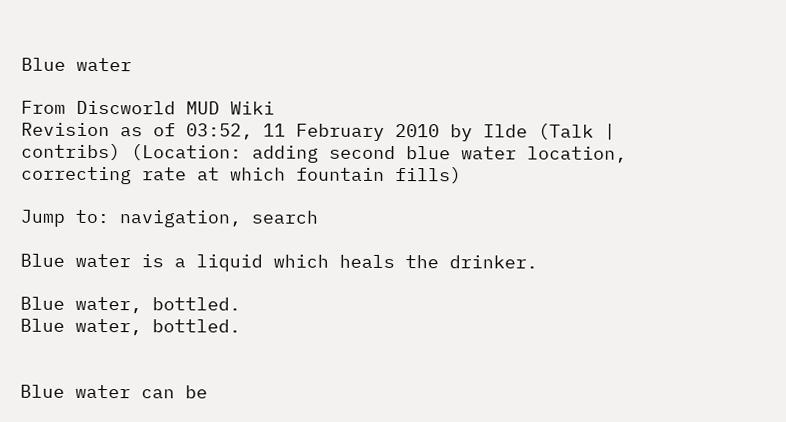Blue water

From Discworld MUD Wiki
Revision as of 03:52, 11 February 2010 by Ilde (Talk | contribs) (Location: adding second blue water location, correcting rate at which fountain fills)

Jump to: navigation, search

Blue water is a liquid which heals the drinker.

Blue water, bottled.
Blue water, bottled.


Blue water can be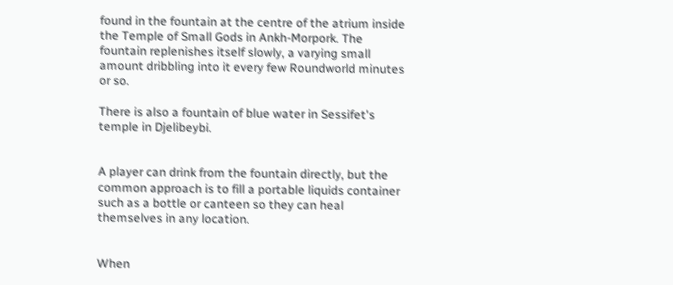found in the fountain at the centre of the atrium inside the Temple of Small Gods in Ankh-Morpork. The fountain replenishes itself slowly, a varying small amount dribbling into it every few Roundworld minutes or so.

There is also a fountain of blue water in Sessifet's temple in Djelibeybi.


A player can drink from the fountain directly, but the common approach is to fill a portable liquids container such as a bottle or canteen so they can heal themselves in any location.


When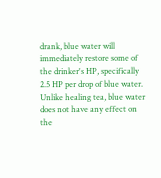drank, blue water will immediately restore some of the drinker's HP, specifically 2.5 HP per drop of blue water. Unlike healing tea, blue water does not have any effect on the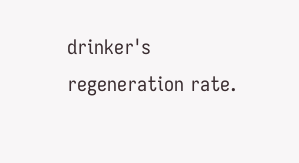drinker's regeneration rate.